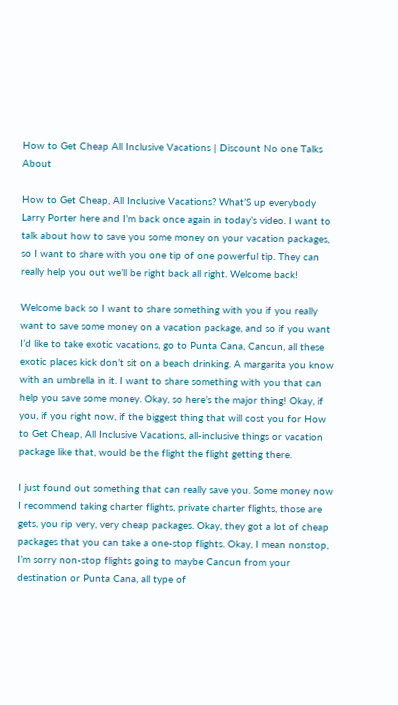How to Get Cheap All Inclusive Vacations | Discount No one Talks About

How to Get Cheap, All Inclusive Vacations? What’S up everybody Larry Porter here and I’m back once again in today’s video. I want to talk about how to save you some money on your vacation packages, so I want to share with you one tip of one powerful tip. They can really help you out we’ll be right back all right. Welcome back!

Welcome back so I want to share something with you if you really want to save some money on a vacation package, and so if you want I’d like to take exotic vacations, go to Punta Cana, Cancun, all these exotic places kick don’t sit on a beach drinking. A margarita you know with an umbrella in it. I want to share something with you that can help you save some money. Okay, so here’s the major thing! Okay, if you, if you right now, if the biggest thing that will cost you for How to Get Cheap, All Inclusive Vacations, all-inclusive things or vacation package like that, would be the flight the flight getting there.

I just found out something that can really save you. Some money now I recommend taking charter flights, private charter flights, those are gets, you rip very, very cheap packages. Okay, they got a lot of cheap packages that you can take a one-stop flights. Okay, I mean nonstop, I’m sorry non-stop flights going to maybe Cancun from your destination or Punta Cana, all type of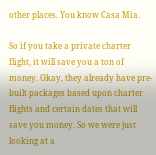other places. You know Casa Mia.

So if you take a private charter flight, it will save you a ton of money. Okay, they already have pre-built packages based upon charter flights and certain dates that will save you money. So we were just looking at a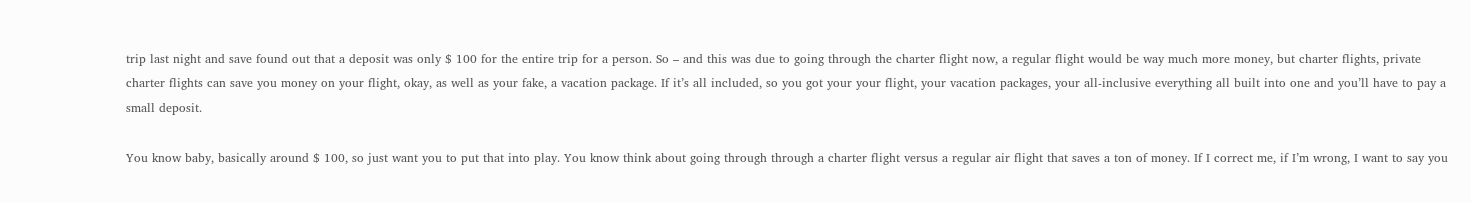trip last night and save found out that a deposit was only $ 100 for the entire trip for a person. So – and this was due to going through the charter flight now, a regular flight would be way much more money, but charter flights, private charter flights can save you money on your flight, okay, as well as your fake, a vacation package. If it’s all included, so you got your your flight, your vacation packages, your all-inclusive everything all built into one and you’ll have to pay a small deposit.

You know baby, basically around $ 100, so just want you to put that into play. You know think about going through through a charter flight versus a regular air flight that saves a ton of money. If I correct me, if I’m wrong, I want to say you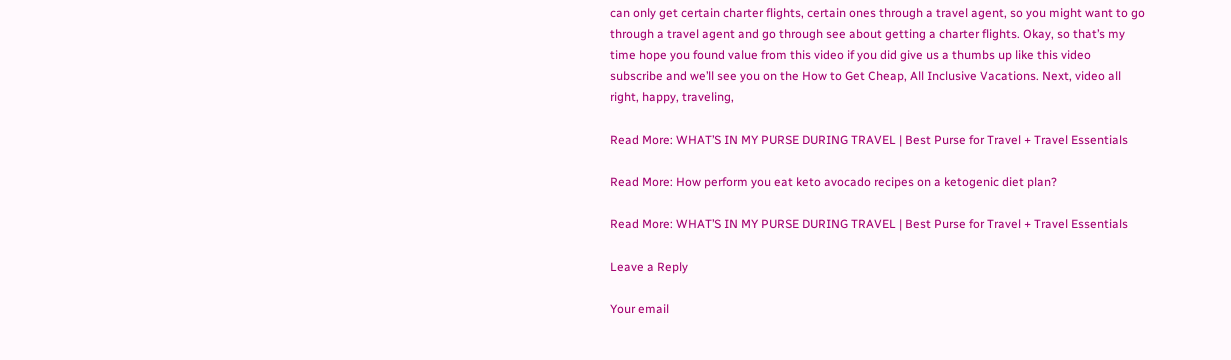can only get certain charter flights, certain ones through a travel agent, so you might want to go through a travel agent and go through see about getting a charter flights. Okay, so that’s my time hope you found value from this video if you did give us a thumbs up like this video subscribe and we’ll see you on the How to Get Cheap, All Inclusive Vacations. Next, video all right, happy, traveling,

Read More: WHAT’S IN MY PURSE DURING TRAVEL | Best Purse for Travel + Travel Essentials

Read More: How perform you eat keto avocado recipes on a ketogenic diet plan?

Read More: WHAT’S IN MY PURSE DURING TRAVEL | Best Purse for Travel + Travel Essentials

Leave a Reply

Your email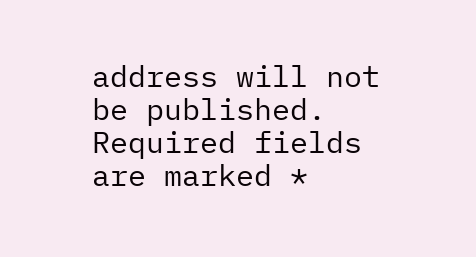address will not be published. Required fields are marked *